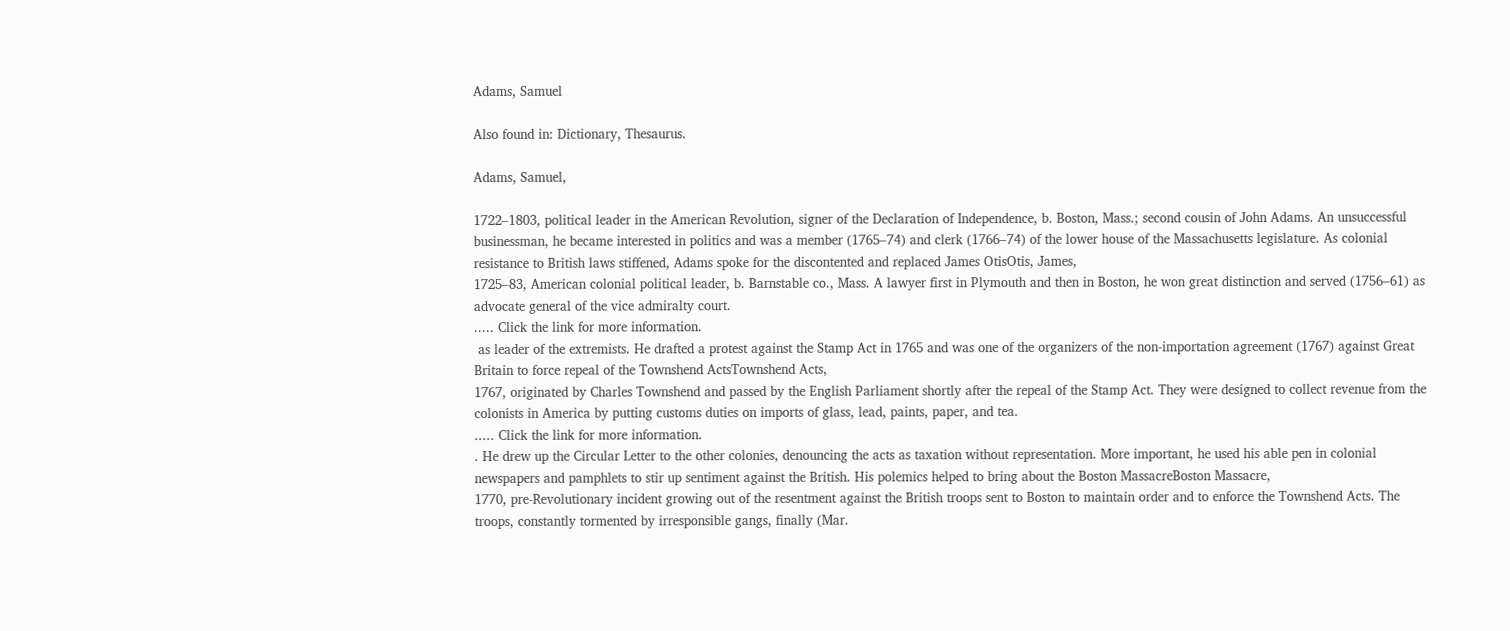Adams, Samuel

Also found in: Dictionary, Thesaurus.

Adams, Samuel,

1722–1803, political leader in the American Revolution, signer of the Declaration of Independence, b. Boston, Mass.; second cousin of John Adams. An unsuccessful businessman, he became interested in politics and was a member (1765–74) and clerk (1766–74) of the lower house of the Massachusetts legislature. As colonial resistance to British laws stiffened, Adams spoke for the discontented and replaced James OtisOtis, James,
1725–83, American colonial political leader, b. Barnstable co., Mass. A lawyer first in Plymouth and then in Boston, he won great distinction and served (1756–61) as advocate general of the vice admiralty court.
..... Click the link for more information.
 as leader of the extremists. He drafted a protest against the Stamp Act in 1765 and was one of the organizers of the non-importation agreement (1767) against Great Britain to force repeal of the Townshend ActsTownshend Acts,
1767, originated by Charles Townshend and passed by the English Parliament shortly after the repeal of the Stamp Act. They were designed to collect revenue from the colonists in America by putting customs duties on imports of glass, lead, paints, paper, and tea.
..... Click the link for more information.
. He drew up the Circular Letter to the other colonies, denouncing the acts as taxation without representation. More important, he used his able pen in colonial newspapers and pamphlets to stir up sentiment against the British. His polemics helped to bring about the Boston MassacreBoston Massacre,
1770, pre-Revolutionary incident growing out of the resentment against the British troops sent to Boston to maintain order and to enforce the Townshend Acts. The troops, constantly tormented by irresponsible gangs, finally (Mar.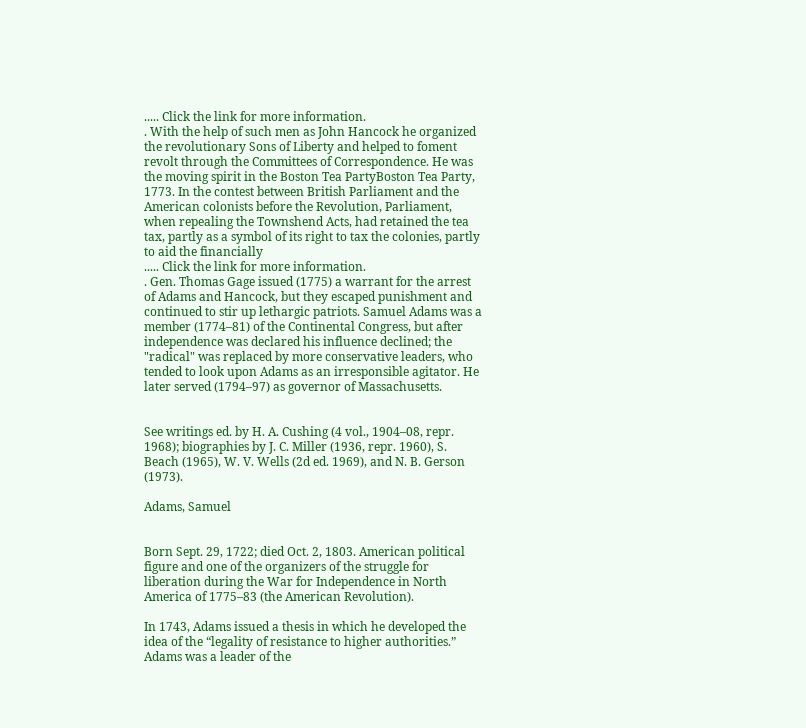..... Click the link for more information.
. With the help of such men as John Hancock he organized the revolutionary Sons of Liberty and helped to foment revolt through the Committees of Correspondence. He was the moving spirit in the Boston Tea PartyBoston Tea Party,
1773. In the contest between British Parliament and the American colonists before the Revolution, Parliament, when repealing the Townshend Acts, had retained the tea tax, partly as a symbol of its right to tax the colonies, partly to aid the financially
..... Click the link for more information.
. Gen. Thomas Gage issued (1775) a warrant for the arrest of Adams and Hancock, but they escaped punishment and continued to stir up lethargic patriots. Samuel Adams was a member (1774–81) of the Continental Congress, but after independence was declared his influence declined; the "radical" was replaced by more conservative leaders, who tended to look upon Adams as an irresponsible agitator. He later served (1794–97) as governor of Massachusetts.


See writings ed. by H. A. Cushing (4 vol., 1904–08, repr. 1968); biographies by J. C. Miller (1936, repr. 1960), S. Beach (1965), W. V. Wells (2d ed. 1969), and N. B. Gerson (1973).

Adams, Samuel


Born Sept. 29, 1722; died Oct. 2, 1803. American political figure and one of the organizers of the struggle for liberation during the War for Independence in North America of 1775–83 (the American Revolution).

In 1743, Adams issued a thesis in which he developed the idea of the “legality of resistance to higher authorities.” Adams was a leader of the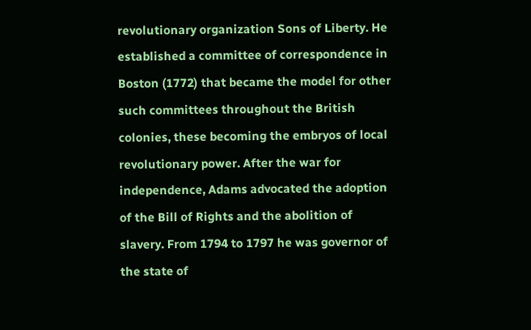revolutionary organization Sons of Liberty. He established a committee of correspondence in Boston (1772) that became the model for other such committees throughout the British colonies, these becoming the embryos of local revolutionary power. After the war for independence, Adams advocated the adoption of the Bill of Rights and the abolition of slavery. From 1794 to 1797 he was governor of the state of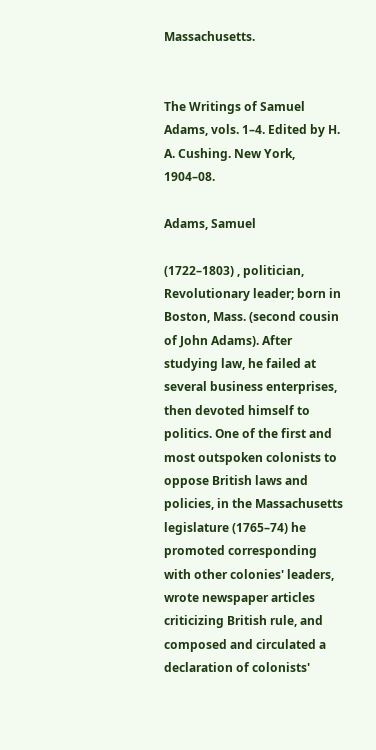Massachusetts.


The Writings of Samuel Adams, vols. 1–4. Edited by H. A. Cushing. New York, 1904–08.

Adams, Samuel

(1722–1803) , politician, Revolutionary leader; born in Boston, Mass. (second cousin of John Adams). After studying law, he failed at several business enterprises, then devoted himself to politics. One of the first and most outspoken colonists to oppose British laws and policies, in the Massachusetts legislature (1765–74) he promoted corresponding with other colonies' leaders, wrote newspaper articles criticizing British rule, and composed and circulated a declaration of colonists'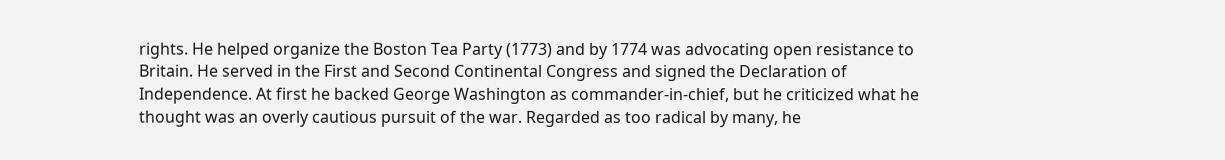rights. He helped organize the Boston Tea Party (1773) and by 1774 was advocating open resistance to Britain. He served in the First and Second Continental Congress and signed the Declaration of Independence. At first he backed George Washington as commander-in-chief, but he criticized what he thought was an overly cautious pursuit of the war. Regarded as too radical by many, he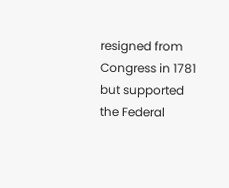resigned from Congress in 1781 but supported the Federal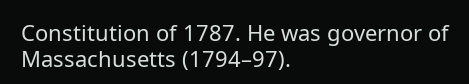Constitution of 1787. He was governor of Massachusetts (1794–97).